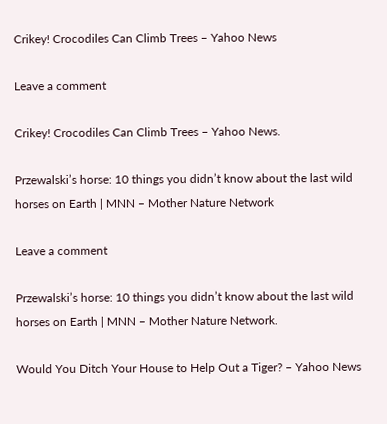Crikey! Crocodiles Can Climb Trees – Yahoo News

Leave a comment

Crikey! Crocodiles Can Climb Trees – Yahoo News.

Przewalski’s horse: 10 things you didn’t know about the last wild horses on Earth | MNN – Mother Nature Network

Leave a comment

Przewalski’s horse: 10 things you didn’t know about the last wild horses on Earth | MNN – Mother Nature Network.

Would You Ditch Your House to Help Out a Tiger? – Yahoo News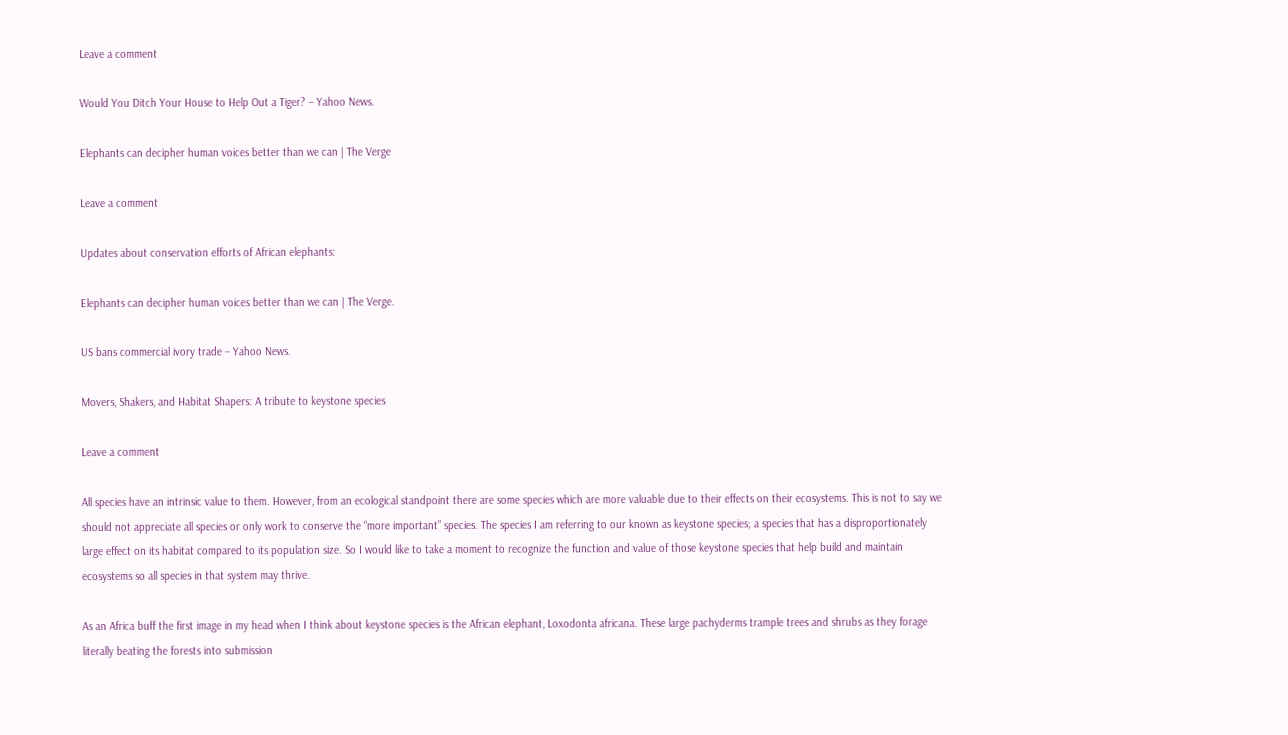Leave a comment

Would You Ditch Your House to Help Out a Tiger? – Yahoo News.

Elephants can decipher human voices better than we can | The Verge

Leave a comment

Updates about conservation efforts of African elephants:

Elephants can decipher human voices better than we can | The Verge.

US bans commercial ivory trade – Yahoo News.

Movers, Shakers, and Habitat Shapers: A tribute to keystone species

Leave a comment

All species have an intrinsic value to them. However, from an ecological standpoint there are some species which are more valuable due to their effects on their ecosystems. This is not to say we should not appreciate all species or only work to conserve the “more important” species. The species I am referring to our known as keystone species; a species that has a disproportionately large effect on its habitat compared to its population size. So I would like to take a moment to recognize the function and value of those keystone species that help build and maintain ecosystems so all species in that system may thrive.

As an Africa buff the first image in my head when I think about keystone species is the African elephant, Loxodonta africana. These large pachyderms trample trees and shrubs as they forage literally beating the forests into submission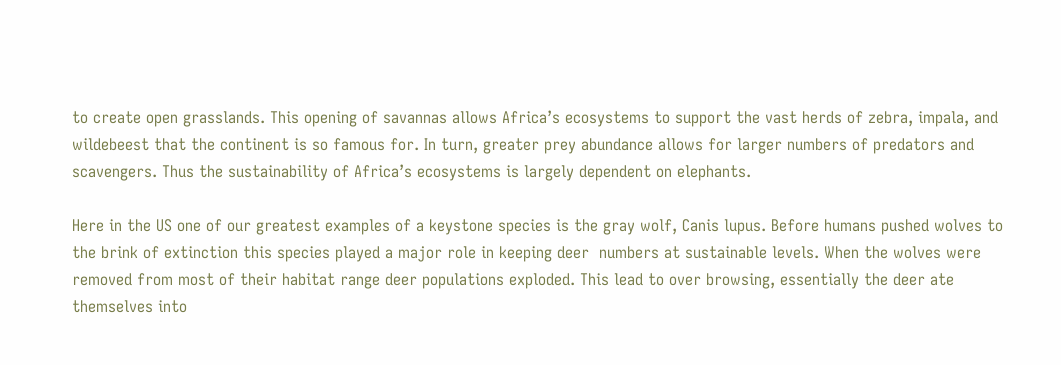to create open grasslands. This opening of savannas allows Africa’s ecosystems to support the vast herds of zebra, impala, and wildebeest that the continent is so famous for. In turn, greater prey abundance allows for larger numbers of predators and scavengers. Thus the sustainability of Africa’s ecosystems is largely dependent on elephants.

Here in the US one of our greatest examples of a keystone species is the gray wolf, Canis lupus. Before humans pushed wolves to the brink of extinction this species played a major role in keeping deer  numbers at sustainable levels. When the wolves were removed from most of their habitat range deer populations exploded. This lead to over browsing, essentially the deer ate themselves into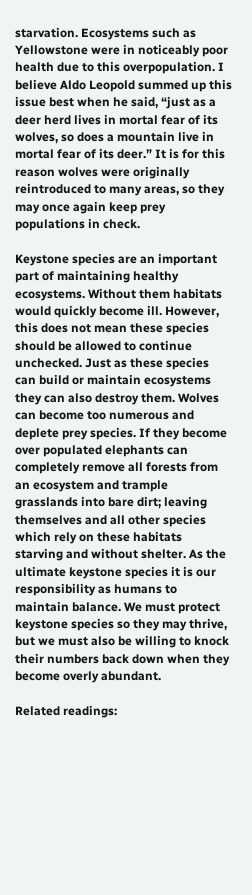starvation. Ecosystems such as Yellowstone were in noticeably poor health due to this overpopulation. I believe Aldo Leopold summed up this issue best when he said, “just as a deer herd lives in mortal fear of its wolves, so does a mountain live in mortal fear of its deer.” It is for this reason wolves were originally reintroduced to many areas, so they may once again keep prey populations in check.

Keystone species are an important part of maintaining healthy ecosystems. Without them habitats would quickly become ill. However, this does not mean these species should be allowed to continue unchecked. Just as these species can build or maintain ecosystems they can also destroy them. Wolves can become too numerous and deplete prey species. If they become over populated elephants can completely remove all forests from an ecosystem and trample grasslands into bare dirt; leaving themselves and all other species which rely on these habitats starving and without shelter. As the ultimate keystone species it is our responsibility as humans to maintain balance. We must protect keystone species so they may thrive, but we must also be willing to knock their numbers back down when they become overly abundant.

Related readings: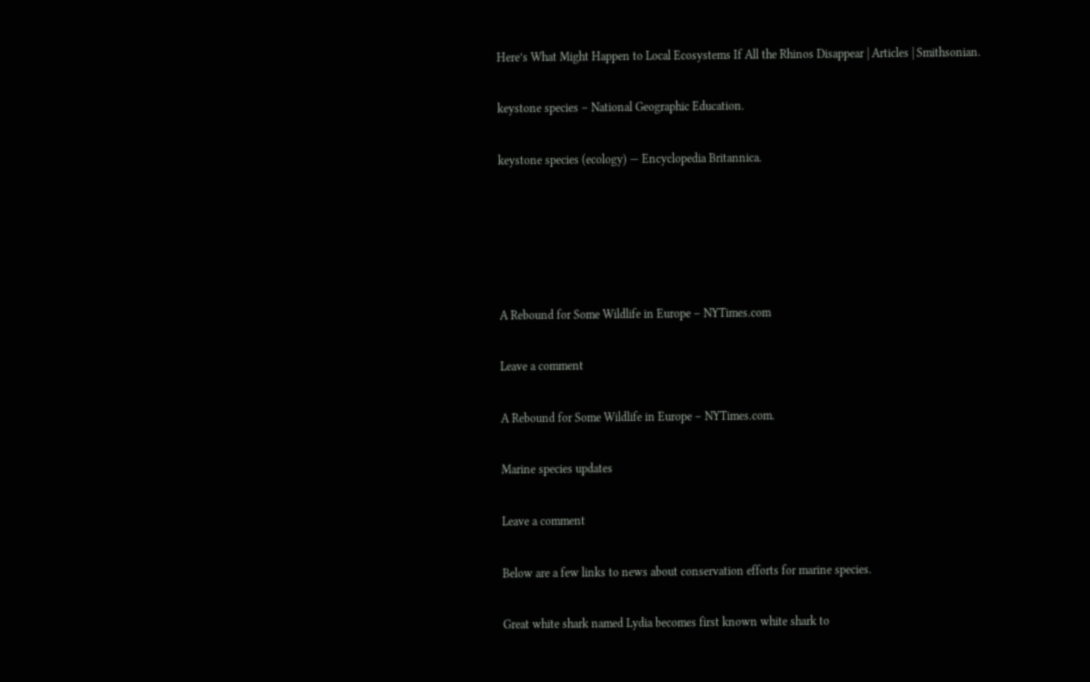Here’s What Might Happen to Local Ecosystems If All the Rhinos Disappear | Articles | Smithsonian.

keystone species – National Geographic Education.

keystone species (ecology) — Encyclopedia Britannica.





A Rebound for Some Wildlife in Europe – NYTimes.com

Leave a comment

A Rebound for Some Wildlife in Europe – NYTimes.com.

Marine species updates

Leave a comment

Below are a few links to news about conservation efforts for marine species.

Great white shark named Lydia becomes first known white shark to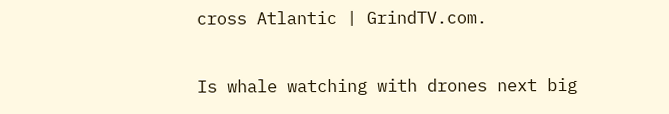cross Atlantic | GrindTV.com.

Is whale watching with drones next big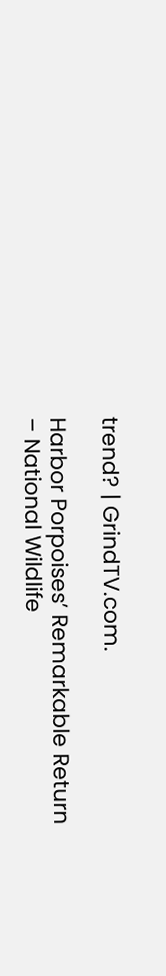trend? | GrindTV.com.

Harbor Porpoises’ Remarkable Return – National Wildlife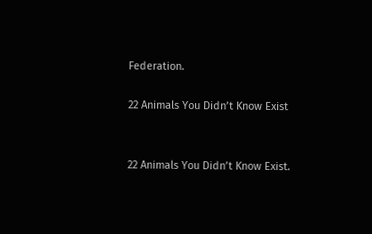Federation.

22 Animals You Didn’t Know Exist


22 Animals You Didn’t Know Exist.